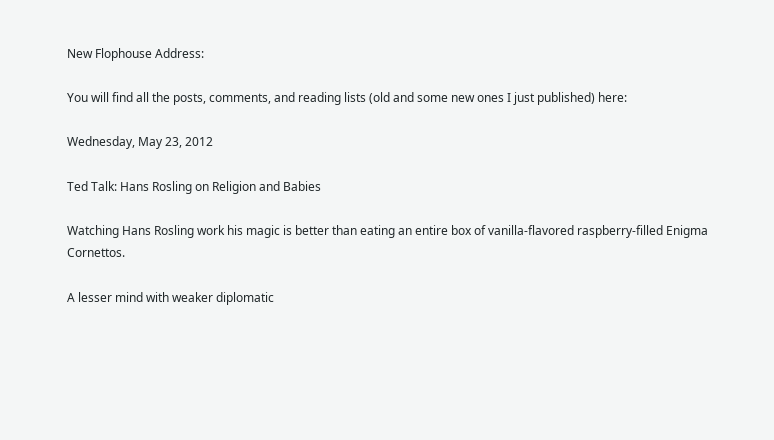New Flophouse Address:

You will find all the posts, comments, and reading lists (old and some new ones I just published) here:

Wednesday, May 23, 2012

Ted Talk: Hans Rosling on Religion and Babies

Watching Hans Rosling work his magic is better than eating an entire box of vanilla-flavored raspberry-filled Enigma Cornettos.

A lesser mind with weaker diplomatic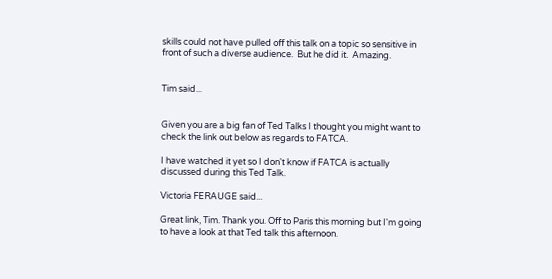skills could not have pulled off this talk on a topic so sensitive in front of such a diverse audience.  But he did it.  Amazing.


Tim said...


Given you are a big fan of Ted Talks I thought you might want to check the link out below as regards to FATCA.

I have watched it yet so I don't know if FATCA is actually discussed during this Ted Talk.

Victoria FERAUGE said...

Great link, Tim. Thank you. Off to Paris this morning but I'm going to have a look at that Ted talk this afternoon.